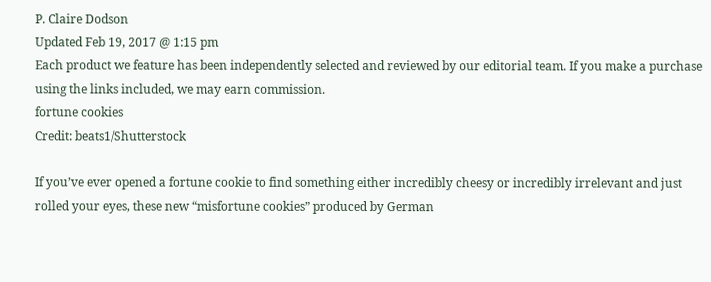P. Claire Dodson
Updated Feb 19, 2017 @ 1:15 pm
Each product we feature has been independently selected and reviewed by our editorial team. If you make a purchase using the links included, we may earn commission.
fortune cookies
Credit: beats1/Shutterstock

If you’ve ever opened a fortune cookie to find something either incredibly cheesy or incredibly irrelevant and just rolled your eyes, these new “misfortune cookies” produced by German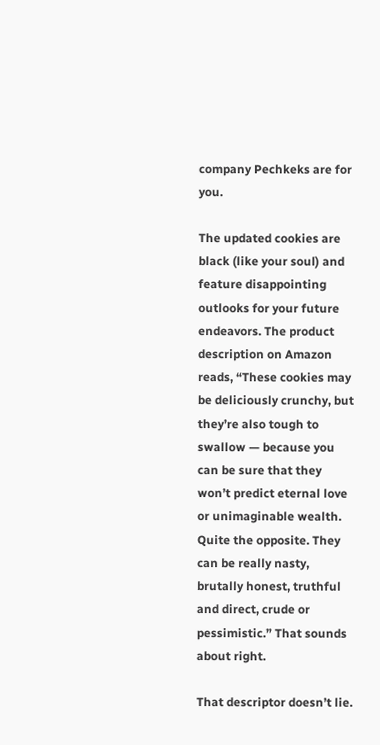company Pechkeks are for you.

The updated cookies are black (like your soul) and feature disappointing outlooks for your future endeavors. The product description on Amazon reads, “These cookies may be deliciously crunchy, but they’re also tough to swallow — because you can be sure that they won’t predict eternal love or unimaginable wealth. Quite the opposite. They can be really nasty, brutally honest, truthful and direct, crude or pessimistic.” That sounds about right.

That descriptor doesn’t lie.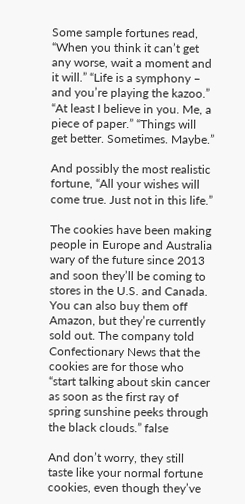Some sample fortunes read, “When you think it can’t get any worse, wait a moment and it will.” “Life is a symphony – and you’re playing the kazoo.” “At least I believe in you. Me, a piece of paper.” “Things will get better. Sometimes. Maybe.”

And possibly the most realistic fortune, “All your wishes will come true. Just not in this life.”

The cookies have been making people in Europe and Australia wary of the future since 2013 and soon they’ll be coming to stores in the U.S. and Canada. You can also buy them off Amazon, but they’re currently sold out. The company told Confectionary News that the cookies are for those who “start talking about skin cancer as soon as the first ray of spring sunshine peeks through the black clouds.” false

And don’t worry, they still taste like your normal fortune cookies, even though they’ve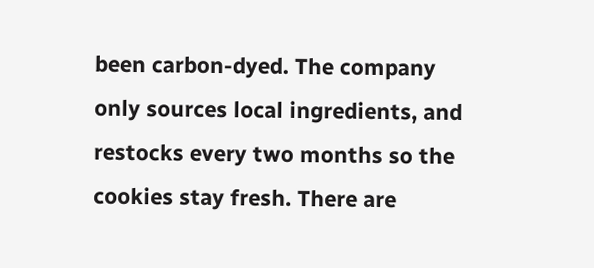been carbon-dyed. The company only sources local ingredients, and restocks every two months so the cookies stay fresh. There are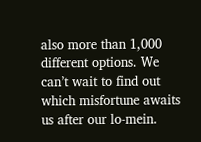also more than 1,000 different options. We can’t wait to find out which misfortune awaits us after our lo-mein.